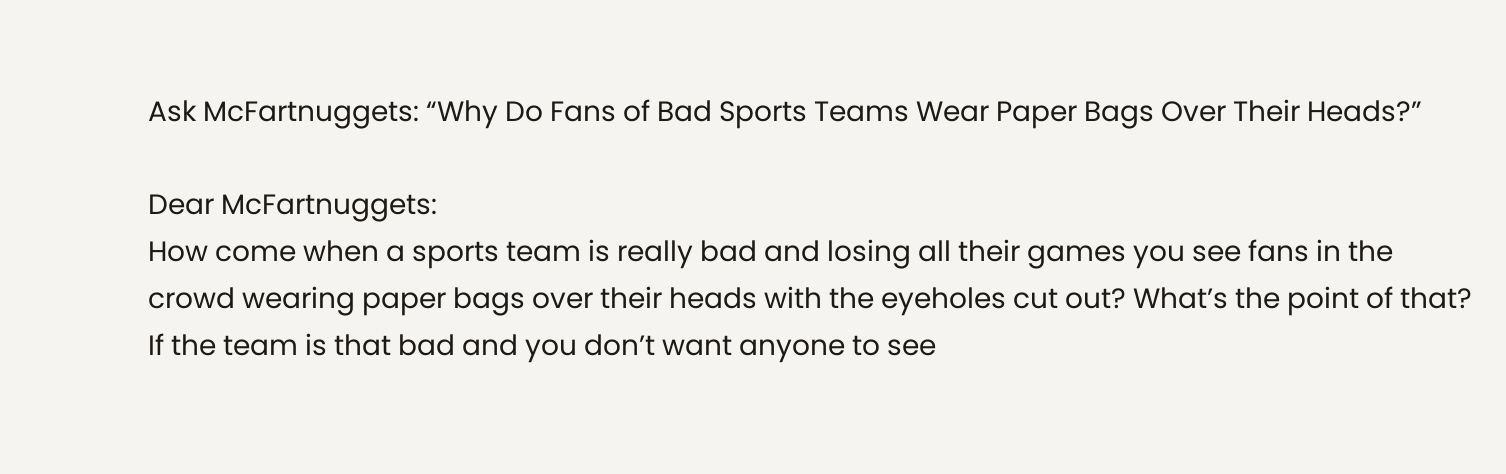Ask McFartnuggets: “Why Do Fans of Bad Sports Teams Wear Paper Bags Over Their Heads?”

Dear McFartnuggets:
How come when a sports team is really bad and losing all their games you see fans in the crowd wearing paper bags over their heads with the eyeholes cut out? What’s the point of that? If the team is that bad and you don’t want anyone to see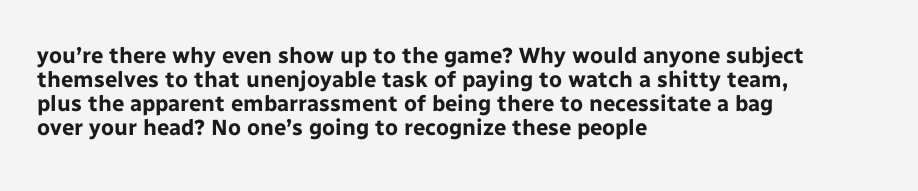you’re there why even show up to the game? Why would anyone subject themselves to that unenjoyable task of paying to watch a shitty team, plus the apparent embarrassment of being there to necessitate a bag over your head? No one’s going to recognize these people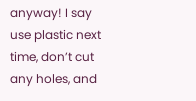anyway! I say use plastic next time, don’t cut any holes, and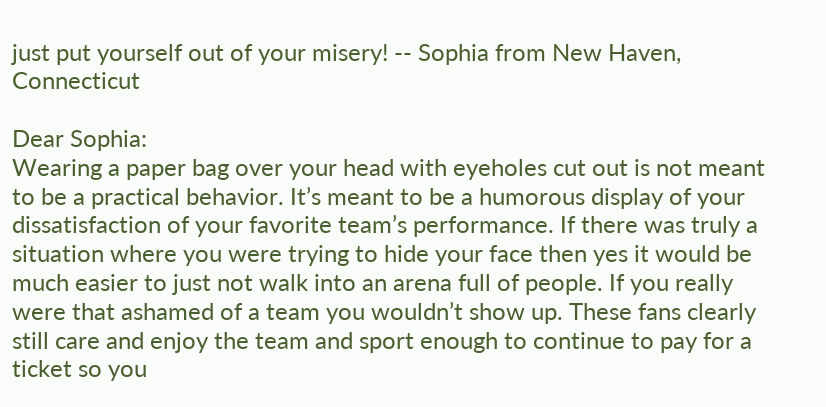just put yourself out of your misery! -- Sophia from New Haven, Connecticut

Dear Sophia:
Wearing a paper bag over your head with eyeholes cut out is not meant to be a practical behavior. It’s meant to be a humorous display of your dissatisfaction of your favorite team’s performance. If there was truly a situation where you were trying to hide your face then yes it would be much easier to just not walk into an arena full of people. If you really were that ashamed of a team you wouldn’t show up. These fans clearly still care and enjoy the team and sport enough to continue to pay for a ticket so you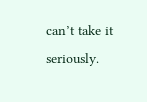can’t take it seriously.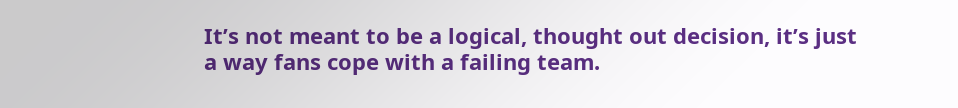It’s not meant to be a logical, thought out decision, it’s just a way fans cope with a failing team.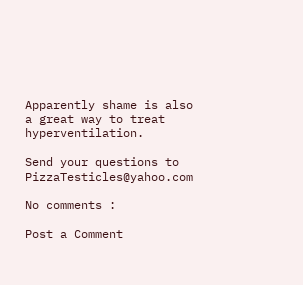Apparently shame is also a great way to treat hyperventilation.

Send your questions to PizzaTesticles@yahoo.com

No comments :

Post a Comment